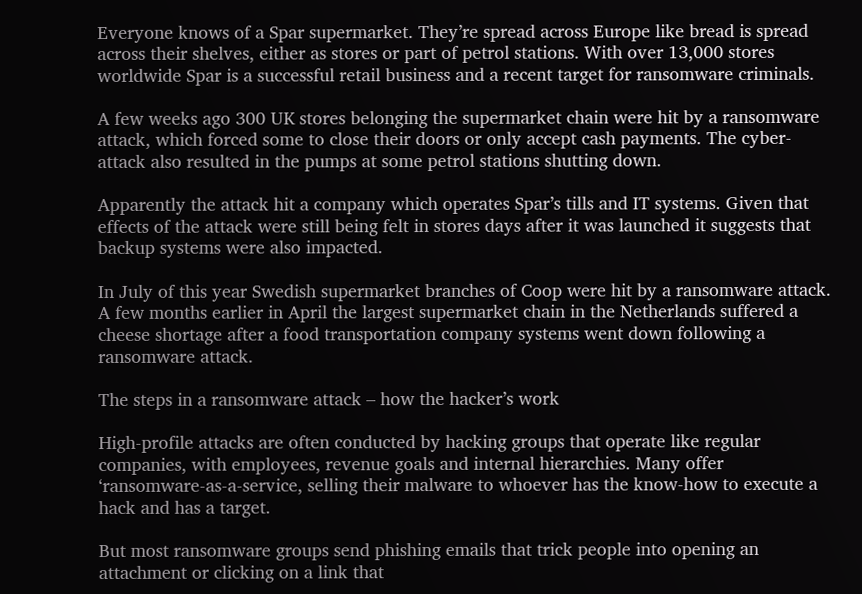Everyone knows of a Spar supermarket. They’re spread across Europe like bread is spread across their shelves, either as stores or part of petrol stations. With over 13,000 stores worldwide Spar is a successful retail business and a recent target for ransomware criminals.

A few weeks ago 300 UK stores belonging the supermarket chain were hit by a ransomware attack, which forced some to close their doors or only accept cash payments. The cyber-attack also resulted in the pumps at some petrol stations shutting down.

Apparently the attack hit a company which operates Spar’s tills and IT systems. Given that effects of the attack were still being felt in stores days after it was launched it suggests that backup systems were also impacted.

In July of this year Swedish supermarket branches of Coop were hit by a ransomware attack. A few months earlier in April the largest supermarket chain in the Netherlands suffered a cheese shortage after a food transportation company systems went down following a ransomware attack.

The steps in a ransomware attack – how the hacker’s work

High-profile attacks are often conducted by hacking groups that operate like regular companies, with employees, revenue goals and internal hierarchies. Many offer ‘ransomware-as-a-service, selling their malware to whoever has the know-how to execute a hack and has a target.

But most ransomware groups send phishing emails that trick people into opening an attachment or clicking on a link that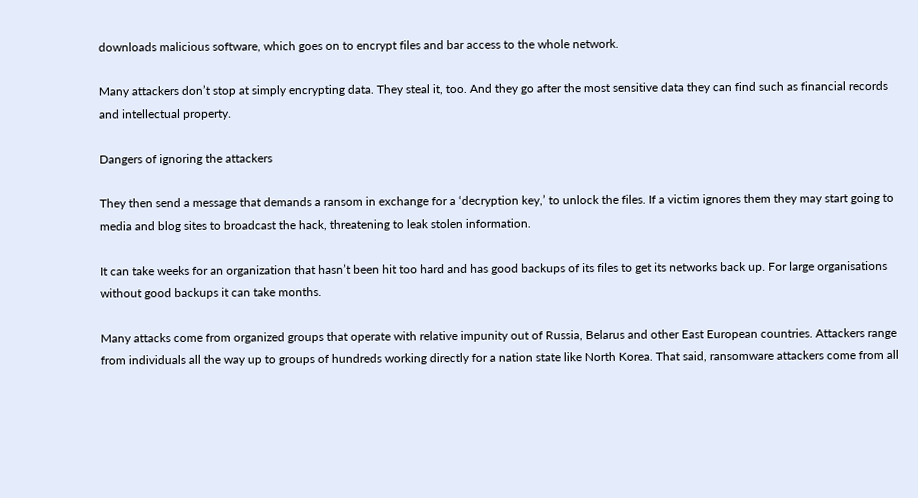downloads malicious software, which goes on to encrypt files and bar access to the whole network.

Many attackers don’t stop at simply encrypting data. They steal it, too. And they go after the most sensitive data they can find such as financial records and intellectual property.

Dangers of ignoring the attackers

They then send a message that demands a ransom in exchange for a ‘decryption key,’ to unlock the files. If a victim ignores them they may start going to media and blog sites to broadcast the hack, threatening to leak stolen information.

It can take weeks for an organization that hasn’t been hit too hard and has good backups of its files to get its networks back up. For large organisations without good backups it can take months.

Many attacks come from organized groups that operate with relative impunity out of Russia, Belarus and other East European countries. Attackers range from individuals all the way up to groups of hundreds working directly for a nation state like North Korea. That said, ransomware attackers come from all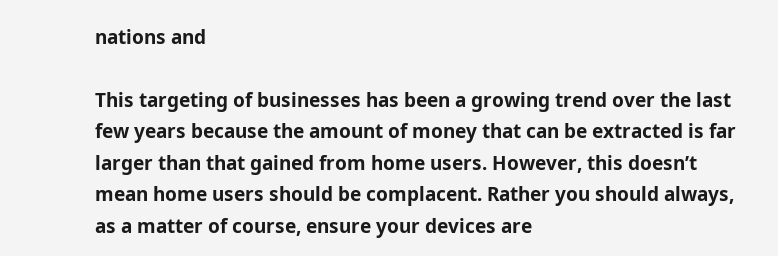nations and

This targeting of businesses has been a growing trend over the last few years because the amount of money that can be extracted is far larger than that gained from home users. However, this doesn’t mean home users should be complacent. Rather you should always, as a matter of course, ensure your devices are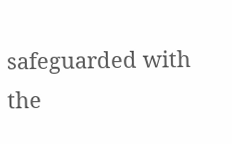safeguarded with the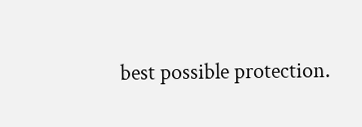best possible protection.